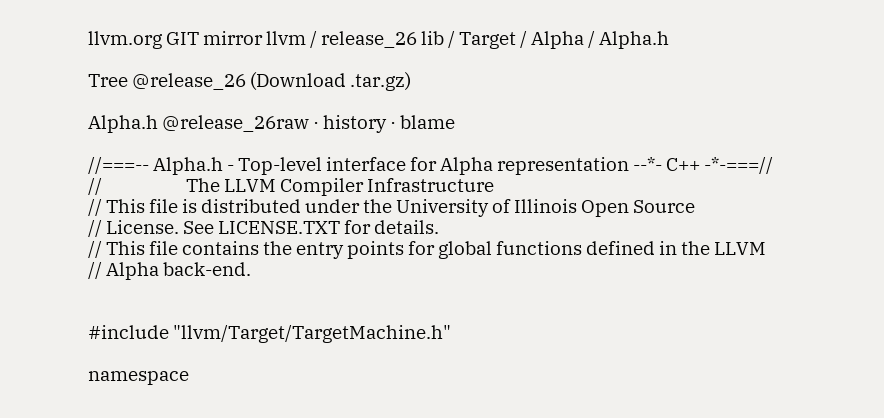llvm.org GIT mirror llvm / release_26 lib / Target / Alpha / Alpha.h

Tree @release_26 (Download .tar.gz)

Alpha.h @release_26raw · history · blame

//===-- Alpha.h - Top-level interface for Alpha representation --*- C++ -*-===//
//                     The LLVM Compiler Infrastructure
// This file is distributed under the University of Illinois Open Source
// License. See LICENSE.TXT for details.
// This file contains the entry points for global functions defined in the LLVM
// Alpha back-end.


#include "llvm/Target/TargetMachine.h"

namespace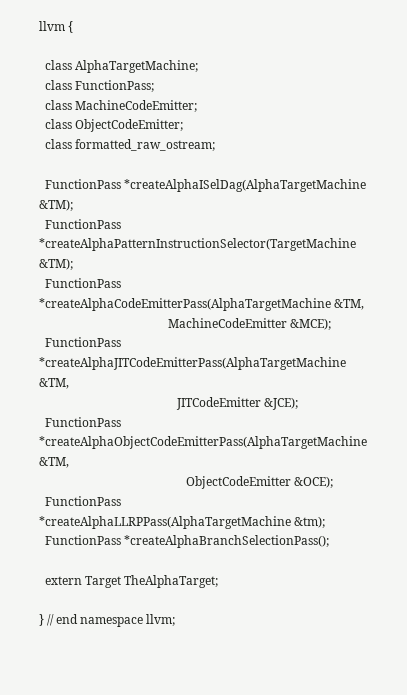llvm {

  class AlphaTargetMachine;
  class FunctionPass;
  class MachineCodeEmitter;
  class ObjectCodeEmitter;
  class formatted_raw_ostream;

  FunctionPass *createAlphaISelDag(AlphaTargetMachine &TM);
  FunctionPass *createAlphaPatternInstructionSelector(TargetMachine &TM);
  FunctionPass *createAlphaCodeEmitterPass(AlphaTargetMachine &TM,
                                           MachineCodeEmitter &MCE);
  FunctionPass *createAlphaJITCodeEmitterPass(AlphaTargetMachine &TM,
                                              JITCodeEmitter &JCE);
  FunctionPass *createAlphaObjectCodeEmitterPass(AlphaTargetMachine &TM,
                                                 ObjectCodeEmitter &OCE);
  FunctionPass *createAlphaLLRPPass(AlphaTargetMachine &tm);
  FunctionPass *createAlphaBranchSelectionPass();

  extern Target TheAlphaTarget;

} // end namespace llvm;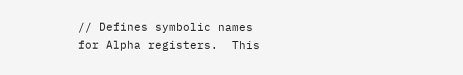// Defines symbolic names for Alpha registers.  This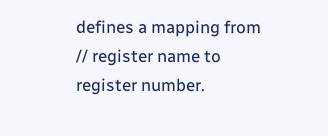defines a mapping from
// register name to register number.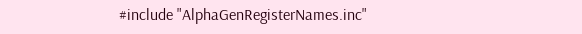#include "AlphaGenRegisterNames.inc"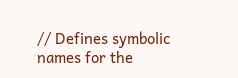// Defines symbolic names for the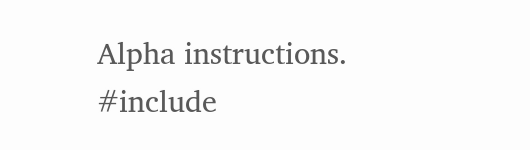Alpha instructions.
#include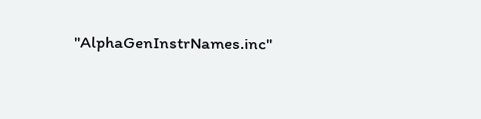"AlphaGenInstrNames.inc"